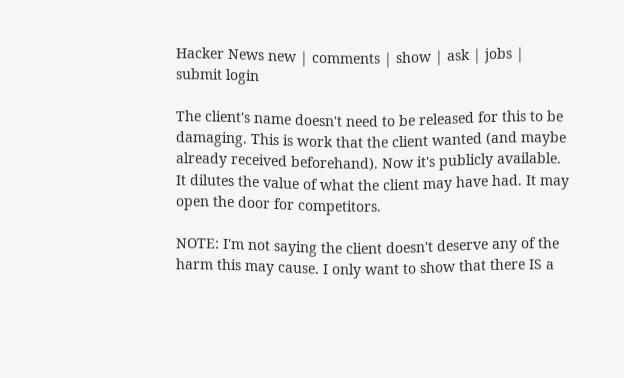Hacker News new | comments | show | ask | jobs | submit login

The client's name doesn't need to be released for this to be damaging. This is work that the client wanted (and maybe already received beforehand). Now it's publicly available. It dilutes the value of what the client may have had. It may open the door for competitors.

NOTE: I'm not saying the client doesn't deserve any of the harm this may cause. I only want to show that there IS a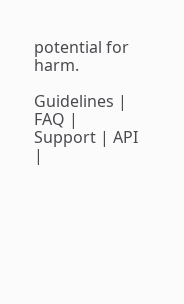potential for harm.

Guidelines | FAQ | Support | API |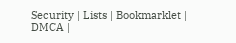Security | Lists | Bookmarklet | DMCA |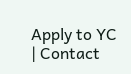Apply to YC | Contact